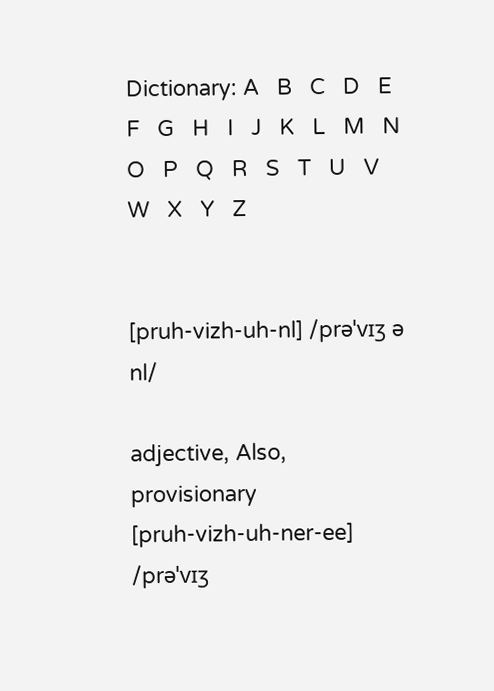Dictionary: A   B   C   D   E   F   G   H   I   J   K   L   M   N   O   P   Q   R   S   T   U   V   W   X   Y   Z


[pruh-vizh-uh-nl] /prəˈvɪʒ ə nl/

adjective, Also, provisionary
[pruh-vizh-uh-ner-ee] /prəˈvɪʒ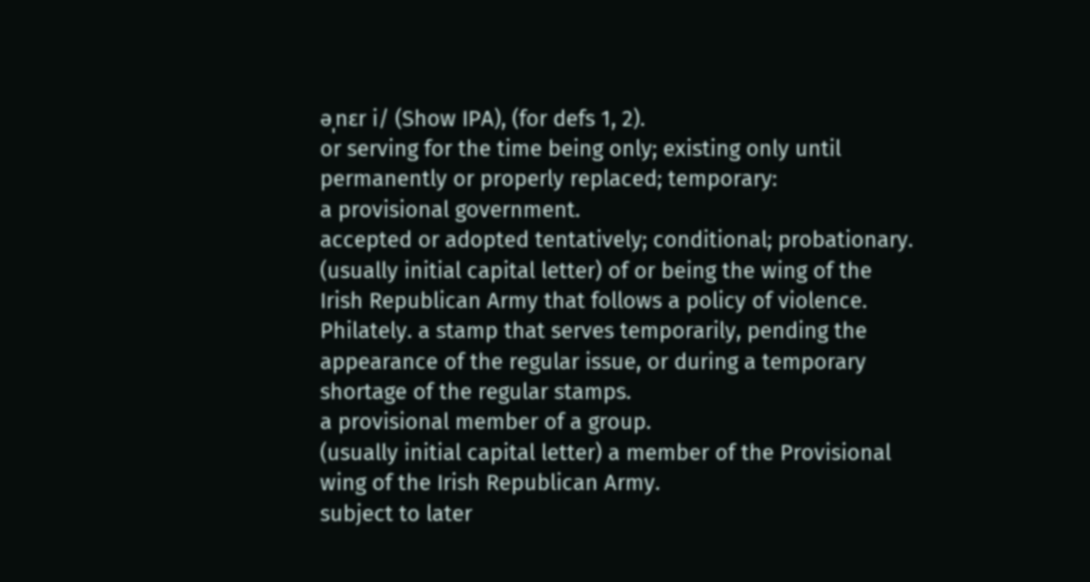əˌnɛr i/ (Show IPA), (for defs 1, 2).
or serving for the time being only; existing only until permanently or properly replaced; temporary:
a provisional government.
accepted or adopted tentatively; conditional; probationary.
(usually initial capital letter) of or being the wing of the Irish Republican Army that follows a policy of violence.
Philately. a stamp that serves temporarily, pending the appearance of the regular issue, or during a temporary shortage of the regular stamps.
a provisional member of a group.
(usually initial capital letter) a member of the Provisional wing of the Irish Republican Army.
subject to later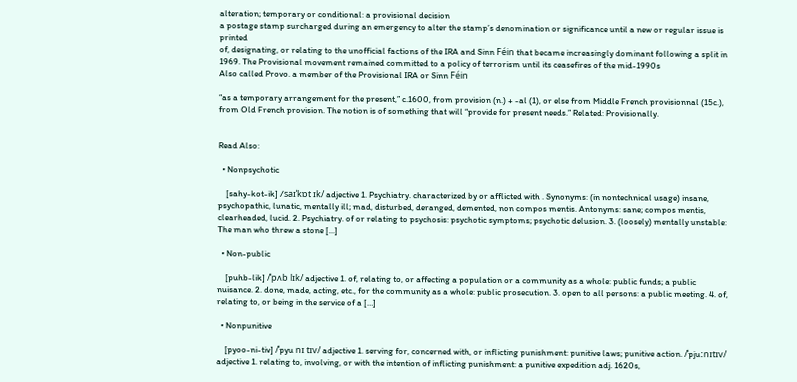alteration; temporary or conditional: a provisional decision
a postage stamp surcharged during an emergency to alter the stamp’s denomination or significance until a new or regular issue is printed
of, designating, or relating to the unofficial factions of the IRA and Sinn Féin that became increasingly dominant following a split in 1969. The Provisional movement remained committed to a policy of terrorism until its ceasefires of the mid-1990s
Also called Provo. a member of the Provisional IRA or Sinn Féin

“as a temporary arrangement for the present,” c.1600, from provision (n.) + -al (1), or else from Middle French provisionnal (15c.), from Old French provision. The notion is of something that will “provide for present needs.” Related: Provisionally.


Read Also:

  • Nonpsychotic

    [sahy-kot-ik] /saɪˈkɒt ɪk/ adjective 1. Psychiatry. characterized by or afflicted with . Synonyms: (in nontechnical usage) insane, psychopathic, lunatic, mentally ill; mad, disturbed, deranged, demented, non compos mentis. Antonyms: sane; compos mentis, clearheaded, lucid. 2. Psychiatry. of or relating to psychosis: psychotic symptoms; psychotic delusion. 3. (loosely) mentally unstable: The man who threw a stone […]

  • Non-public

    [puhb-lik] /ˈpʌb lɪk/ adjective 1. of, relating to, or affecting a population or a community as a whole: public funds; a public nuisance. 2. done, made, acting, etc., for the community as a whole: public prosecution. 3. open to all persons: a public meeting. 4. of, relating to, or being in the service of a […]

  • Nonpunitive

    [pyoo-ni-tiv] /ˈpyu nɪ tɪv/ adjective 1. serving for, concerned with, or inflicting punishment: punitive laws; punitive action. /ˈpjuːnɪtɪv/ adjective 1. relating to, involving, or with the intention of inflicting punishment: a punitive expedition adj. 1620s,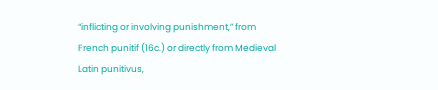“inflicting or involving punishment,” from French punitif (16c.) or directly from Medieval Latin punitivus,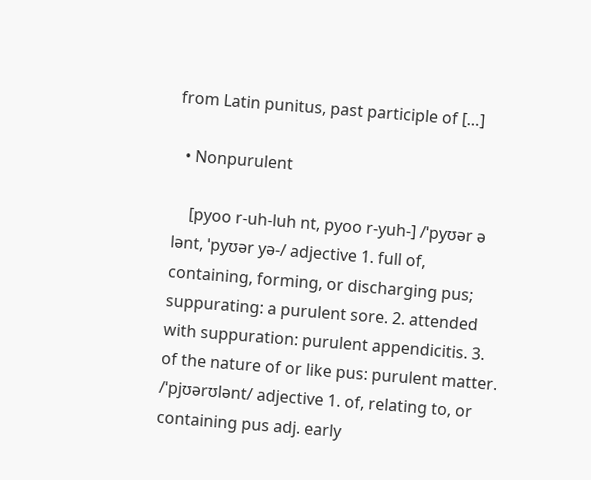from Latin punitus, past participle of […]

  • Nonpurulent

    [pyoo r-uh-luh nt, pyoo r-yuh-] /ˈpyʊər ə lənt, ˈpyʊər yə-/ adjective 1. full of, containing, forming, or discharging pus; suppurating: a purulent sore. 2. attended with suppuration: purulent appendicitis. 3. of the nature of or like pus: purulent matter. /ˈpjʊərʊlənt/ adjective 1. of, relating to, or containing pus adj. early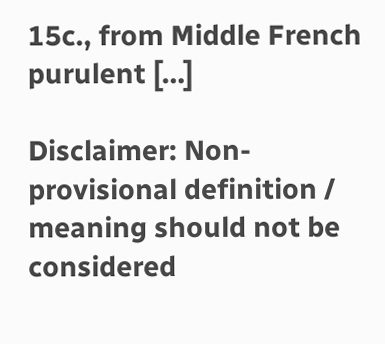15c., from Middle French purulent […]

Disclaimer: Non-provisional definition / meaning should not be considered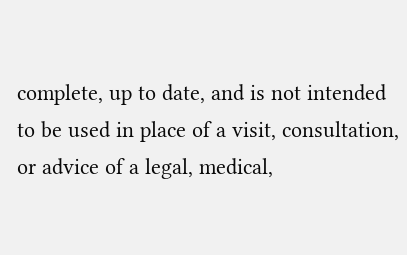complete, up to date, and is not intended to be used in place of a visit, consultation, or advice of a legal, medical,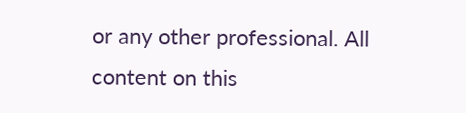or any other professional. All content on this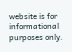website is for informational purposes only.